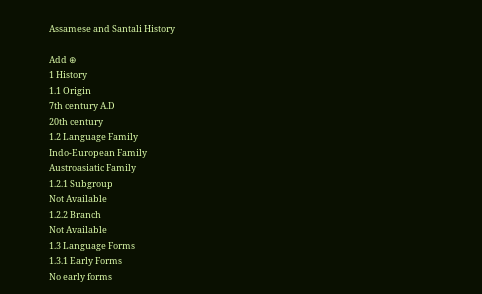Assamese and Santali History

Add ⊕
1 History
1.1 Origin
7th century A.D
20th century
1.2 Language Family
Indo-European Family
Austroasiatic Family
1.2.1 Subgroup
Not Available
1.2.2 Branch
Not Available
1.3 Language Forms
1.3.1 Early Forms
No early forms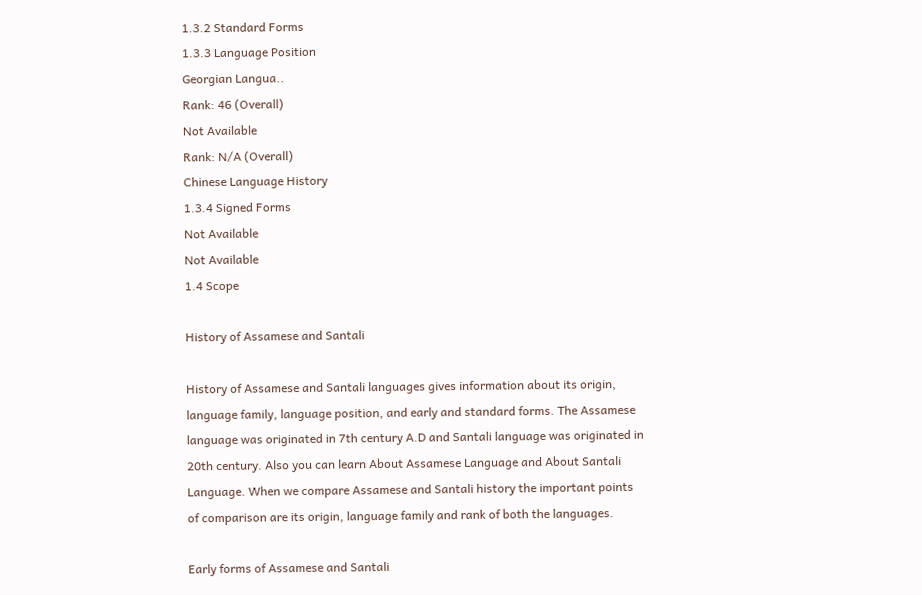1.3.2 Standard Forms
1.3.3 Language Position
Georgian Langua..
Rank: 46 (Overall)
Not Available
Rank: N/A (Overall)
Chinese Language History
1.3.4 Signed Forms
Not Available
Not Available
1.4 Scope

History of Assamese and Santali

History of Assamese and Santali languages gives information about its origin, language family, language position, and early and standard forms. The Assamese language was originated in 7th century A.D and Santali language was originated in 20th century. Also you can learn About Assamese Language and About Santali Language. When we compare Assamese and Santali history the important points of comparison are its origin, language family and rank of both the languages.

Early forms of Assamese and Santali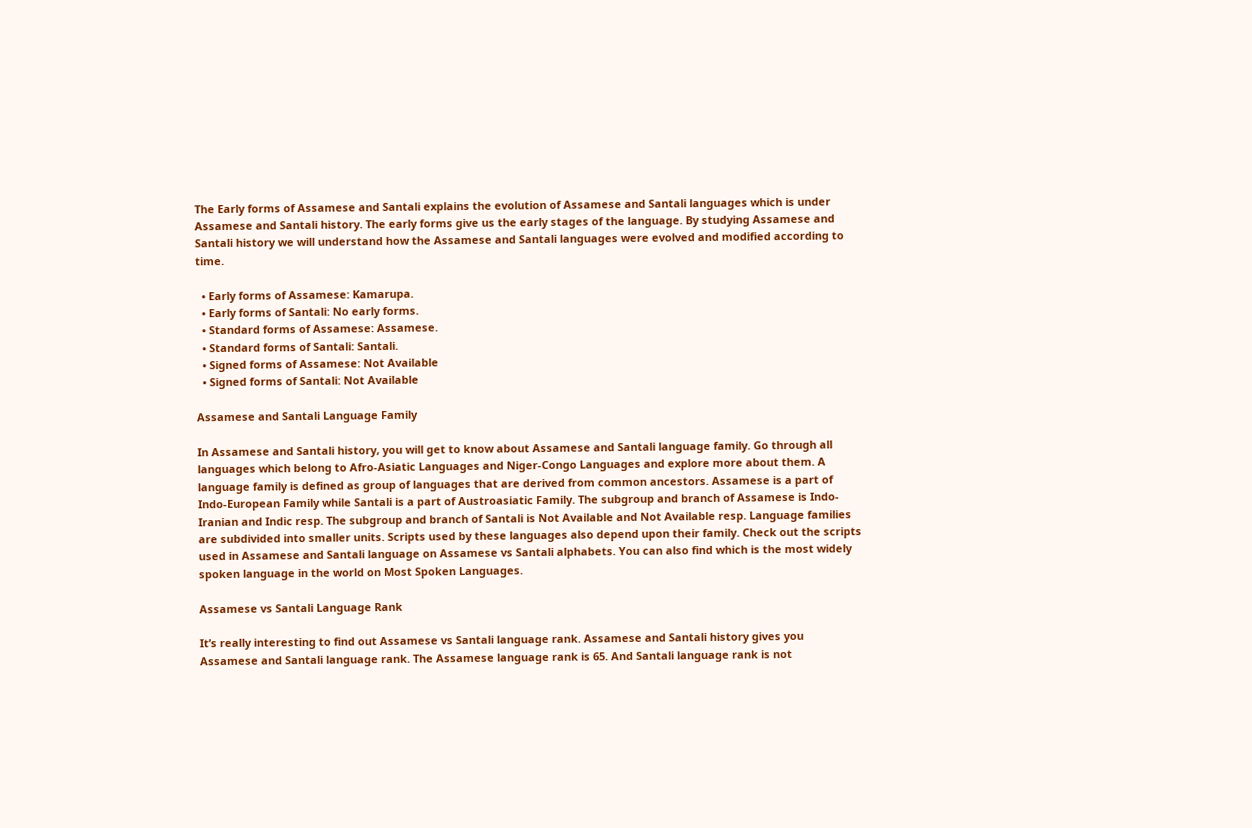The Early forms of Assamese and Santali explains the evolution of Assamese and Santali languages which is under Assamese and Santali history. The early forms give us the early stages of the language. By studying Assamese and Santali history we will understand how the Assamese and Santali languages were evolved and modified according to time.

  • Early forms of Assamese: Kamarupa.
  • Early forms of Santali: No early forms.
  • Standard forms of Assamese: Assamese.
  • Standard forms of Santali: Santali.
  • Signed forms of Assamese: Not Available
  • Signed forms of Santali: Not Available

Assamese and Santali Language Family

In Assamese and Santali history, you will get to know about Assamese and Santali language family. Go through all languages which belong to Afro-Asiatic Languages and Niger-Congo Languages and explore more about them. A language family is defined as group of languages that are derived from common ancestors. Assamese is a part of Indo-European Family while Santali is a part of Austroasiatic Family. The subgroup and branch of Assamese is Indo-Iranian and Indic resp. The subgroup and branch of Santali is Not Available and Not Available resp. Language families are subdivided into smaller units. Scripts used by these languages also depend upon their family. Check out the scripts used in Assamese and Santali language on Assamese vs Santali alphabets. You can also find which is the most widely spoken language in the world on Most Spoken Languages.

Assamese vs Santali Language Rank

It’s really interesting to find out Assamese vs Santali language rank. Assamese and Santali history gives you Assamese and Santali language rank. The Assamese language rank is 65. And Santali language rank is not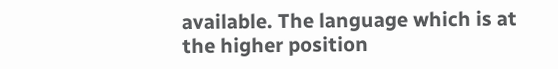available. The language which is at the higher position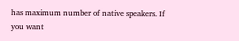has maximum number of native speakers. If you want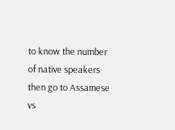to know the number of native speakers then go to Assamese vs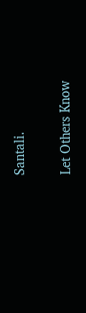Santali.

Let Others Know